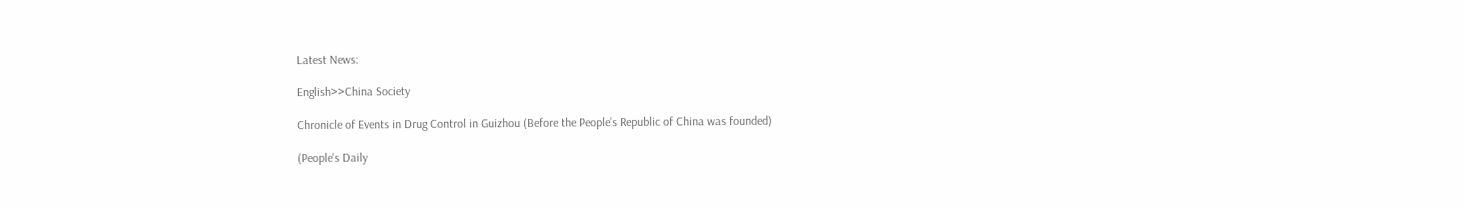Latest News:

English>>China Society

Chronicle of Events in Drug Control in Guizhou (Before the People’s Republic of China was founded)

(People's Daily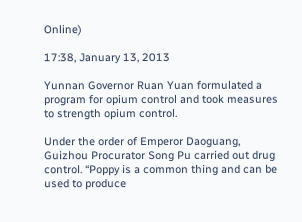Online)

17:38, January 13, 2013

Yunnan Governor Ruan Yuan formulated a program for opium control and took measures to strength opium control.

Under the order of Emperor Daoguang, Guizhou Procurator Song Pu carried out drug control. “Poppy is a common thing and can be used to produce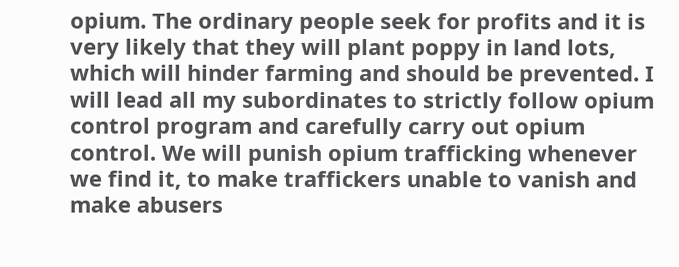opium. The ordinary people seek for profits and it is very likely that they will plant poppy in land lots, which will hinder farming and should be prevented. I will lead all my subordinates to strictly follow opium control program and carefully carry out opium control. We will punish opium trafficking whenever we find it, to make traffickers unable to vanish and make abusers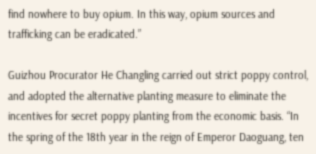find nowhere to buy opium. In this way, opium sources and trafficking can be eradicated.”

Guizhou Procurator He Changling carried out strict poppy control, and adopted the alternative planting measure to eliminate the incentives for secret poppy planting from the economic basis. “In the spring of the 18th year in the reign of Emperor Daoguang, ten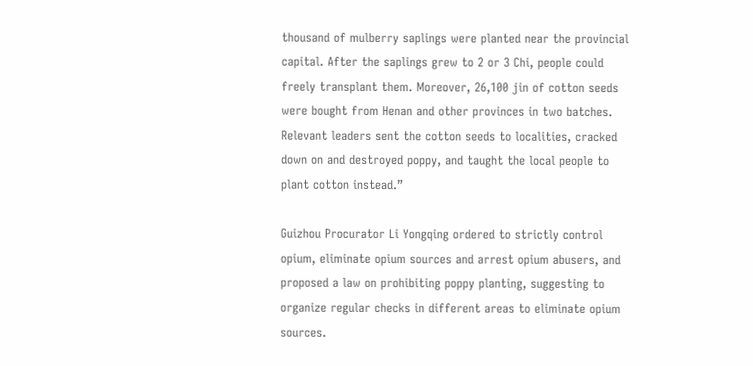thousand of mulberry saplings were planted near the provincial capital. After the saplings grew to 2 or 3 Chi, people could freely transplant them. Moreover, 26,100 jin of cotton seeds were bought from Henan and other provinces in two batches. Relevant leaders sent the cotton seeds to localities, cracked down on and destroyed poppy, and taught the local people to plant cotton instead.”

Guizhou Procurator Li Yongqing ordered to strictly control opium, eliminate opium sources and arrest opium abusers, and proposed a law on prohibiting poppy planting, suggesting to organize regular checks in different areas to eliminate opium sources.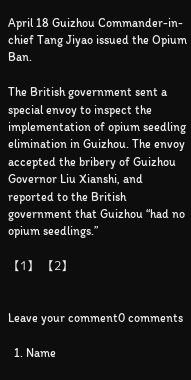April 18 Guizhou Commander-in-chief Tang Jiyao issued the Opium Ban.

The British government sent a special envoy to inspect the implementation of opium seedling elimination in Guizhou. The envoy accepted the bribery of Guizhou Governor Liu Xianshi, and reported to the British government that Guizhou “had no opium seedlings.”

【1】 【2】


Leave your comment0 comments

  1. Name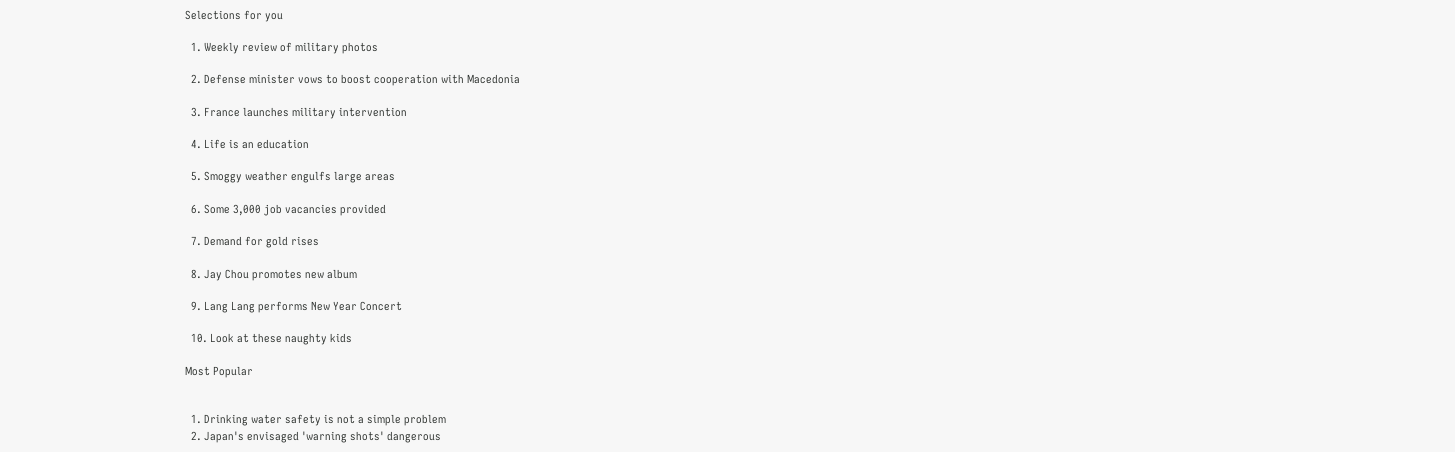Selections for you

  1. Weekly review of military photos

  2. Defense minister vows to boost cooperation with Macedonia

  3. France launches military intervention

  4. Life is an education

  5. Smoggy weather engulfs large areas

  6. Some 3,000 job vacancies provided

  7. Demand for gold rises

  8. Jay Chou promotes new album

  9. Lang Lang performs New Year Concert

  10. Look at these naughty kids

Most Popular


  1. Drinking water safety is not a simple problem
  2. Japan's envisaged 'warning shots' dangerous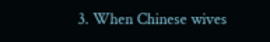3. When Chinese wives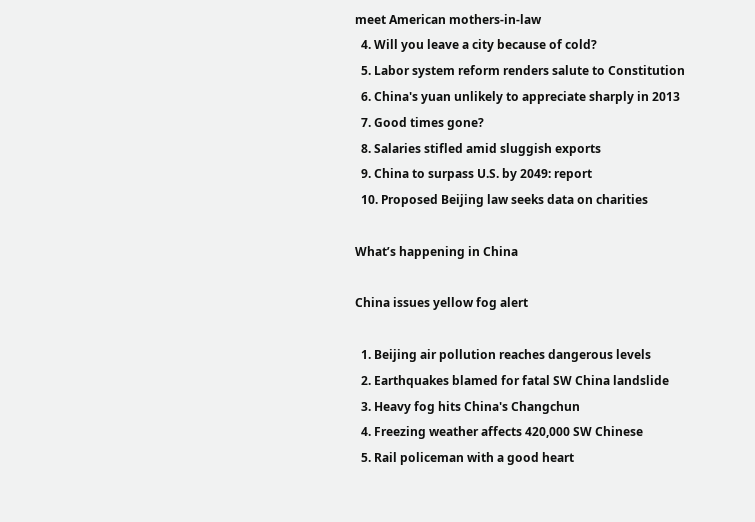meet American mothers-in-law
  4. Will you leave a city because of cold?
  5. Labor system reform renders salute to Constitution
  6. China's yuan unlikely to appreciate sharply in 2013
  7. Good times gone?
  8. Salaries stifled amid sluggish exports
  9. China to surpass U.S. by 2049: report
  10. Proposed Beijing law seeks data on charities

What’s happening in China

China issues yellow fog alert

  1. Beijing air pollution reaches dangerous levels
  2. Earthquakes blamed for fatal SW China landslide
  3. Heavy fog hits China's Changchun
  4. Freezing weather affects 420,000 SW Chinese
  5. Rail policeman with a good heart